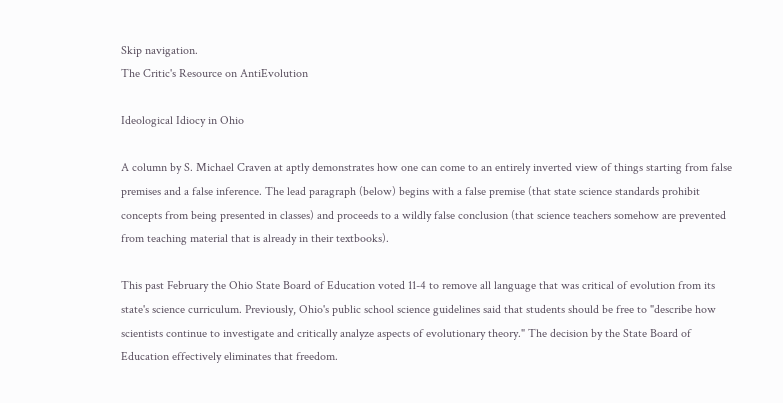Skip navigation.
The Critic's Resource on AntiEvolution

Ideological Idiocy in Ohio

A column by S. Michael Craven at aptly demonstrates how one can come to an entirely inverted view of things starting from false premises and a false inference. The lead paragraph (below) begins with a false premise (that state science standards prohibit concepts from being presented in classes) and proceeds to a wildly false conclusion (that science teachers somehow are prevented from teaching material that is already in their textbooks).

This past February the Ohio State Board of Education voted 11-4 to remove all language that was critical of evolution from its state's science curriculum. Previously, Ohio's public school science guidelines said that students should be free to "describe how scientists continue to investigate and critically analyze aspects of evolutionary theory." The decision by the State Board of Education effectively eliminates that freedom.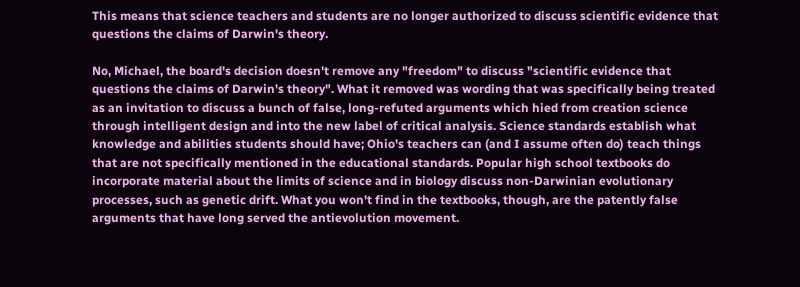This means that science teachers and students are no longer authorized to discuss scientific evidence that questions the claims of Darwin's theory.

No, Michael, the board's decision doesn't remove any "freedom" to discuss "scientific evidence that questions the claims of Darwin's theory". What it removed was wording that was specifically being treated as an invitation to discuss a bunch of false, long-refuted arguments which hied from creation science through intelligent design and into the new label of critical analysis. Science standards establish what knowledge and abilities students should have; Ohio's teachers can (and I assume often do) teach things that are not specifically mentioned in the educational standards. Popular high school textbooks do incorporate material about the limits of science and in biology discuss non-Darwinian evolutionary processes, such as genetic drift. What you won't find in the textbooks, though, are the patently false arguments that have long served the antievolution movement.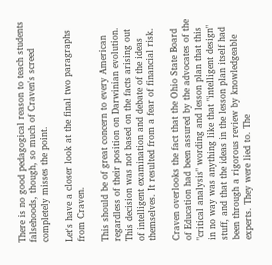There is no good pedagogical reason to teach students falsehoods, though, so much of Craven's screed completely misses the point.

Let's have a closer look at the final two paragraphs from Craven.

This should be of great concern to every American regardless of their position on Darwinian evolution. This decision was not based on the facts arising out of intelligent examination and debate of the ideas themselves. It resulted from a fear of financial risk.

Craven overlooks the fact that the Ohio State Board of Education had been assured by the advocates of the "critical analysis" wording and lesson plan that this in no way was anything like that "intelligent design" stuff, and that the ideas in the lesson plan itself had been through a rigorous review by knowledgeable experts. They were lied to. The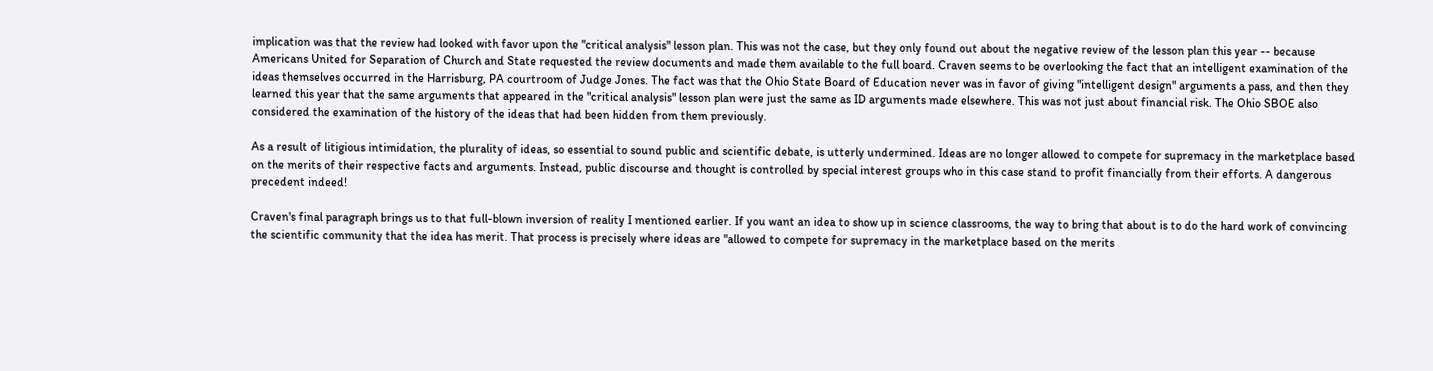implication was that the review had looked with favor upon the "critical analysis" lesson plan. This was not the case, but they only found out about the negative review of the lesson plan this year -- because Americans United for Separation of Church and State requested the review documents and made them available to the full board. Craven seems to be overlooking the fact that an intelligent examination of the ideas themselves occurred in the Harrisburg, PA courtroom of Judge Jones. The fact was that the Ohio State Board of Education never was in favor of giving "intelligent design" arguments a pass, and then they learned this year that the same arguments that appeared in the "critical analysis" lesson plan were just the same as ID arguments made elsewhere. This was not just about financial risk. The Ohio SBOE also considered the examination of the history of the ideas that had been hidden from them previously.

As a result of litigious intimidation, the plurality of ideas, so essential to sound public and scientific debate, is utterly undermined. Ideas are no longer allowed to compete for supremacy in the marketplace based on the merits of their respective facts and arguments. Instead, public discourse and thought is controlled by special interest groups who in this case stand to profit financially from their efforts. A dangerous precedent indeed!

Craven's final paragraph brings us to that full-blown inversion of reality I mentioned earlier. If you want an idea to show up in science classrooms, the way to bring that about is to do the hard work of convincing the scientific community that the idea has merit. That process is precisely where ideas are "allowed to compete for supremacy in the marketplace based on the merits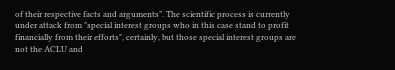of their respective facts and arguments". The scientific process is currently under attack from "special interest groups who in this case stand to profit financially from their efforts", certainly, but those special interest groups are not the ACLU and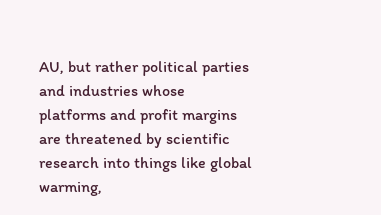AU, but rather political parties and industries whose platforms and profit margins are threatened by scientific research into things like global warming,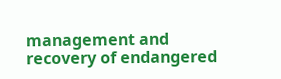management and recovery of endangered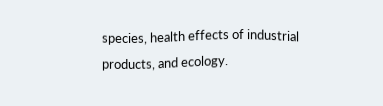species, health effects of industrial products, and ecology.